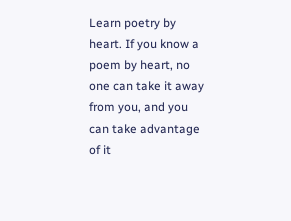Learn poetry by heart. If you know a poem by heart, no one can take it away from you, and you can take advantage of it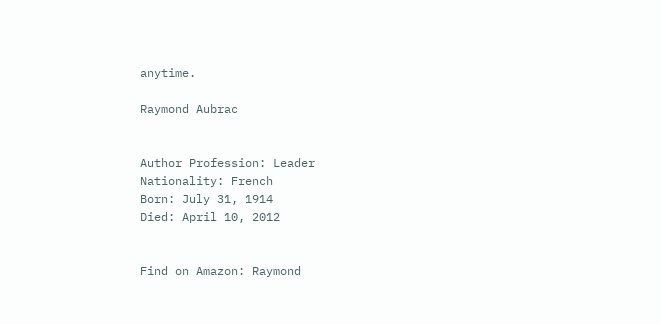anytime.

Raymond Aubrac


Author Profession: Leader
Nationality: French
Born: July 31, 1914
Died: April 10, 2012


Find on Amazon: Raymond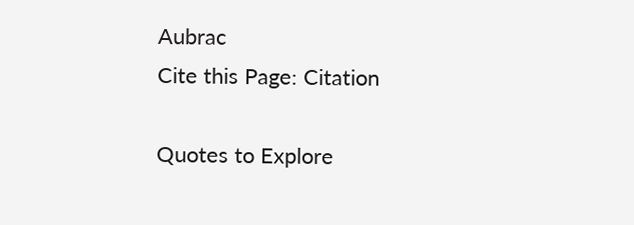Aubrac
Cite this Page: Citation

Quotes to Explore